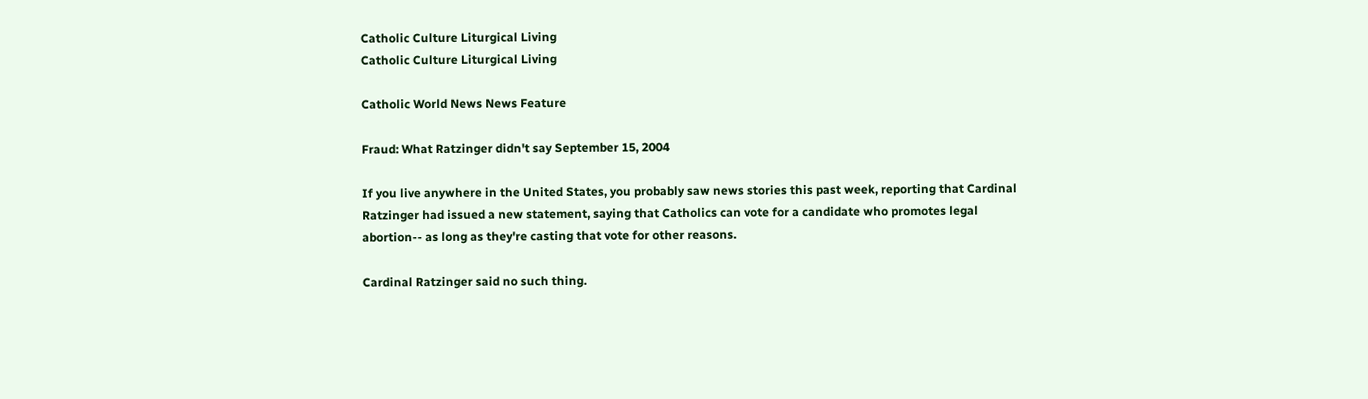Catholic Culture Liturgical Living
Catholic Culture Liturgical Living

Catholic World News News Feature

Fraud: What Ratzinger didn't say September 15, 2004

If you live anywhere in the United States, you probably saw news stories this past week, reporting that Cardinal Ratzinger had issued a new statement, saying that Catholics can vote for a candidate who promotes legal abortion-- as long as they're casting that vote for other reasons.

Cardinal Ratzinger said no such thing.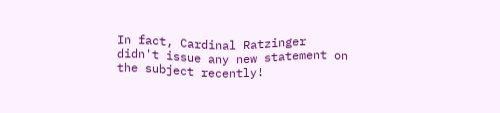In fact, Cardinal Ratzinger didn't issue any new statement on the subject recently!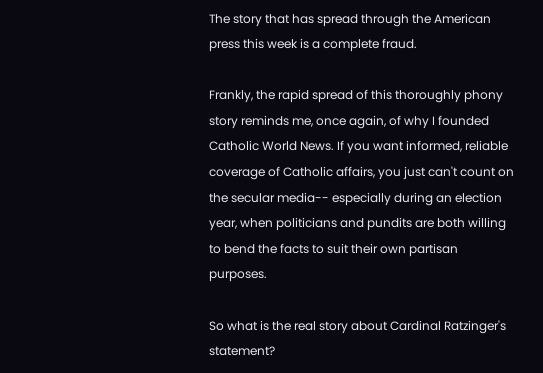The story that has spread through the American press this week is a complete fraud.

Frankly, the rapid spread of this thoroughly phony story reminds me, once again, of why I founded Catholic World News. If you want informed, reliable coverage of Catholic affairs, you just can't count on the secular media-- especially during an election year, when politicians and pundits are both willing to bend the facts to suit their own partisan purposes.

So what is the real story about Cardinal Ratzinger's statement?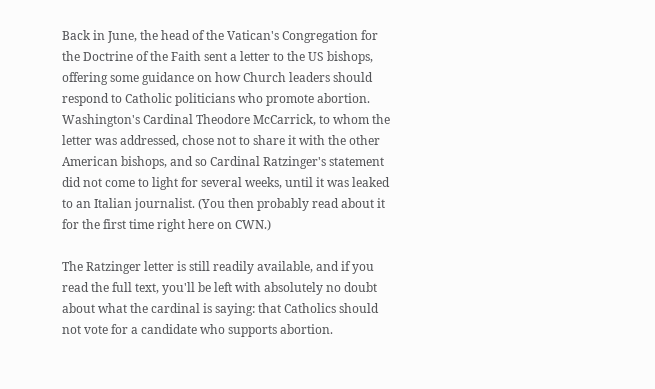Back in June, the head of the Vatican's Congregation for the Doctrine of the Faith sent a letter to the US bishops, offering some guidance on how Church leaders should respond to Catholic politicians who promote abortion. Washington's Cardinal Theodore McCarrick, to whom the letter was addressed, chose not to share it with the other American bishops, and so Cardinal Ratzinger's statement did not come to light for several weeks, until it was leaked to an Italian journalist. (You then probably read about it for the first time right here on CWN.)

The Ratzinger letter is still readily available, and if you read the full text, you'll be left with absolutely no doubt about what the cardinal is saying: that Catholics should not vote for a candidate who supports abortion.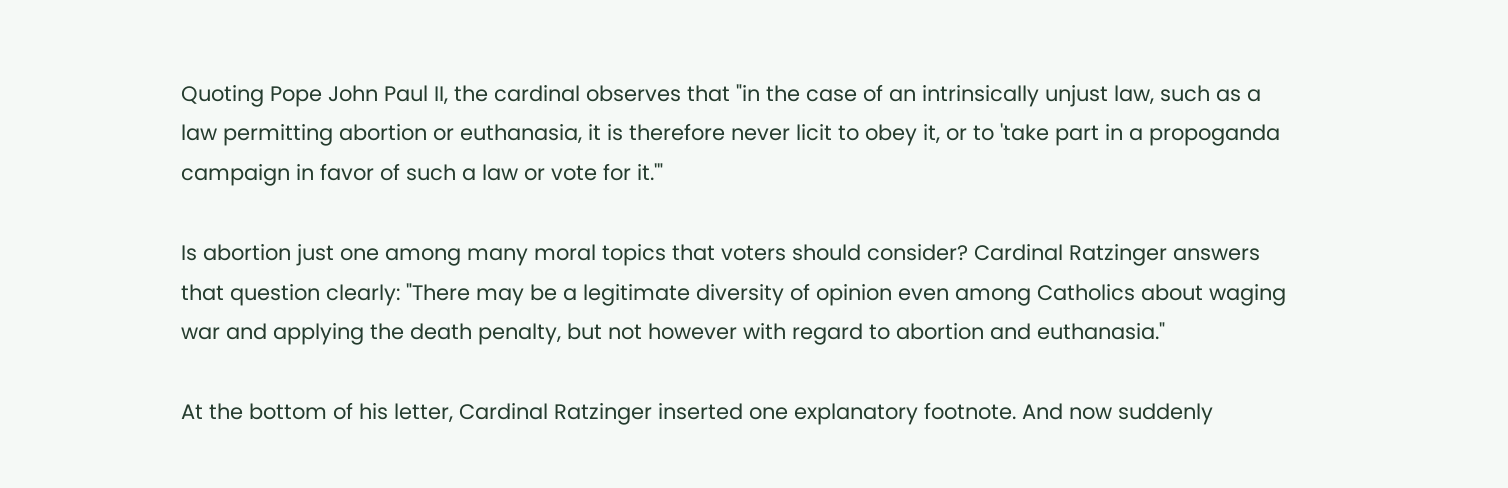Quoting Pope John Paul II, the cardinal observes that "in the case of an intrinsically unjust law, such as a law permitting abortion or euthanasia, it is therefore never licit to obey it, or to 'take part in a propoganda campaign in favor of such a law or vote for it.'"

Is abortion just one among many moral topics that voters should consider? Cardinal Ratzinger answers that question clearly: "There may be a legitimate diversity of opinion even among Catholics about waging war and applying the death penalty, but not however with regard to abortion and euthanasia."

At the bottom of his letter, Cardinal Ratzinger inserted one explanatory footnote. And now suddenly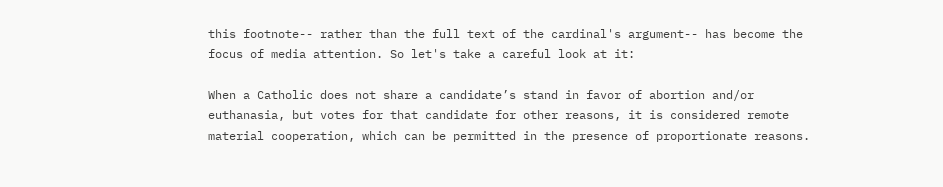this footnote-- rather than the full text of the cardinal's argument-- has become the focus of media attention. So let's take a careful look at it:

When a Catholic does not share a candidate’s stand in favor of abortion and/or euthanasia, but votes for that candidate for other reasons, it is considered remote material cooperation, which can be permitted in the presence of proportionate reasons.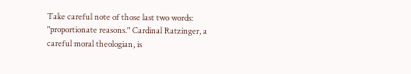Take careful note of those last two words: "proportionate reasons." Cardinal Ratzinger, a careful moral theologian, is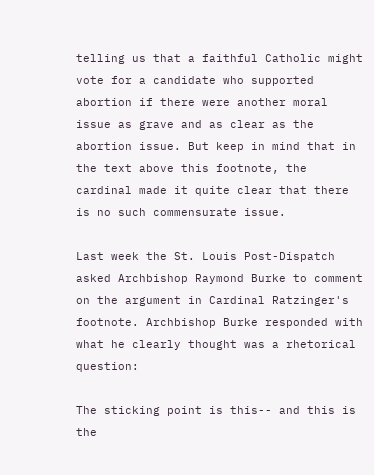telling us that a faithful Catholic might vote for a candidate who supported abortion if there were another moral issue as grave and as clear as the abortion issue. But keep in mind that in the text above this footnote, the cardinal made it quite clear that there is no such commensurate issue.

Last week the St. Louis Post-Dispatch asked Archbishop Raymond Burke to comment on the argument in Cardinal Ratzinger's footnote. Archbishop Burke responded with what he clearly thought was a rhetorical question:

The sticking point is this-- and this is the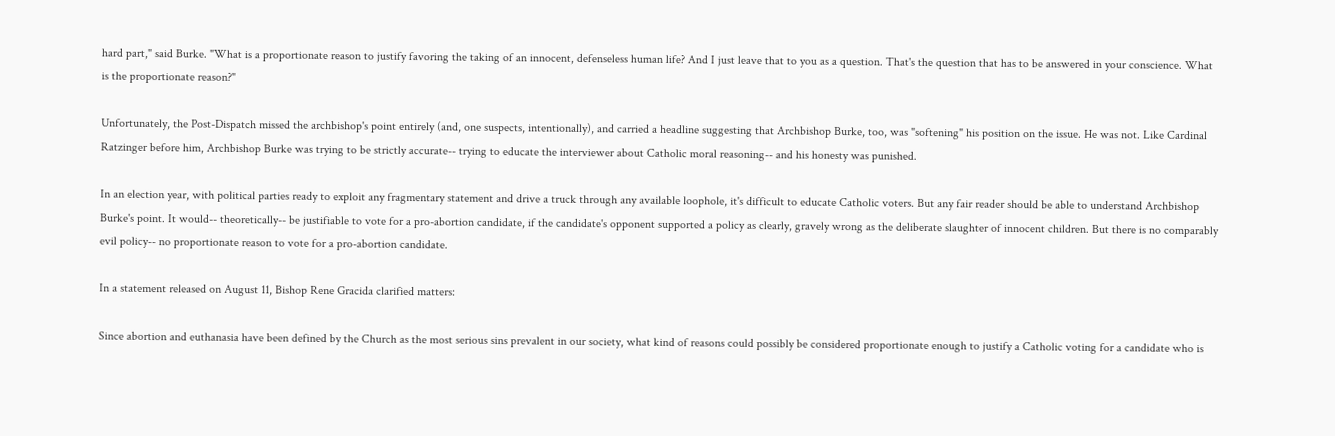hard part," said Burke. "What is a proportionate reason to justify favoring the taking of an innocent, defenseless human life? And I just leave that to you as a question. That's the question that has to be answered in your conscience. What is the proportionate reason?"

Unfortunately, the Post-Dispatch missed the archbishop's point entirely (and, one suspects, intentionally), and carried a headline suggesting that Archbishop Burke, too, was "softening" his position on the issue. He was not. Like Cardinal Ratzinger before him, Archbishop Burke was trying to be strictly accurate-- trying to educate the interviewer about Catholic moral reasoning-- and his honesty was punished.

In an election year, with political parties ready to exploit any fragmentary statement and drive a truck through any available loophole, it's difficult to educate Catholic voters. But any fair reader should be able to understand Archbishop Burke's point. It would-- theoretically-- be justifiable to vote for a pro-abortion candidate, if the candidate's opponent supported a policy as clearly, gravely wrong as the deliberate slaughter of innocent children. But there is no comparably evil policy-- no proportionate reason to vote for a pro-abortion candidate.

In a statement released on August 11, Bishop Rene Gracida clarified matters:

Since abortion and euthanasia have been defined by the Church as the most serious sins prevalent in our society, what kind of reasons could possibly be considered proportionate enough to justify a Catholic voting for a candidate who is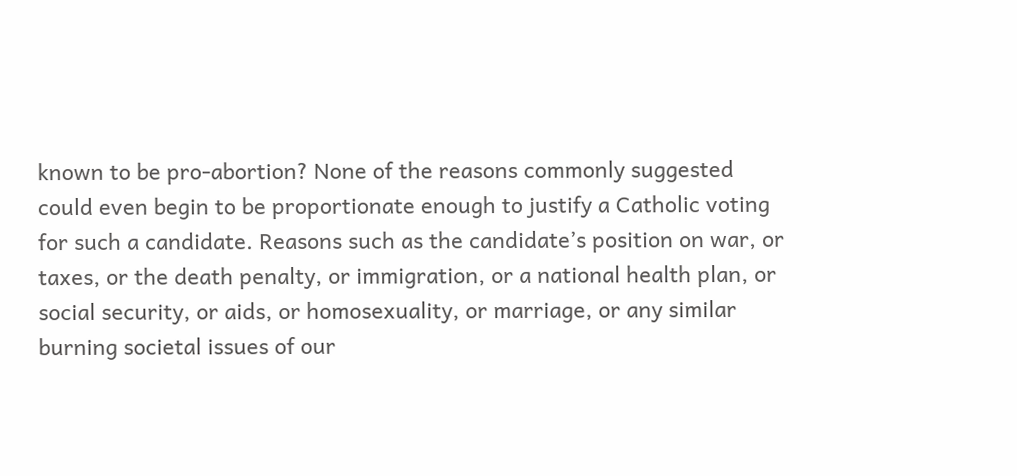known to be pro-abortion? None of the reasons commonly suggested could even begin to be proportionate enough to justify a Catholic voting for such a candidate. Reasons such as the candidate’s position on war, or taxes, or the death penalty, or immigration, or a national health plan, or social security, or aids, or homosexuality, or marriage, or any similar burning societal issues of our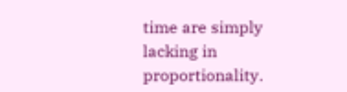time are simply lacking in proportionality.